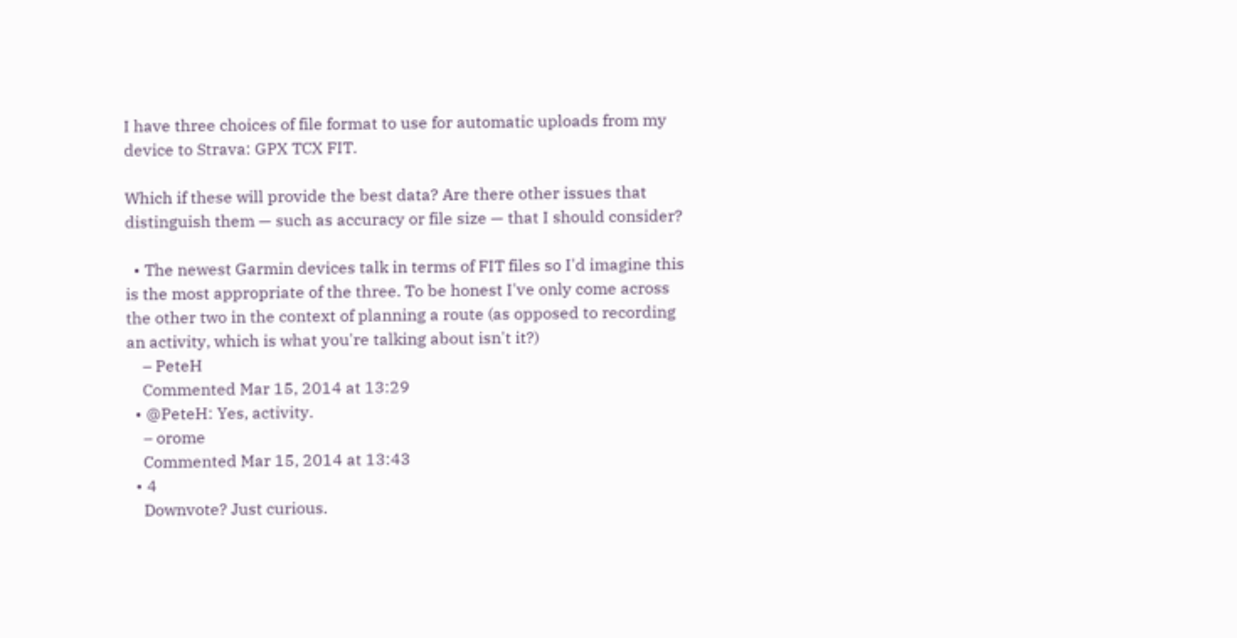I have three choices of file format to use for automatic uploads from my device to Strava: GPX TCX FIT.

Which if these will provide the best data? Are there other issues that distinguish them — such as accuracy or file size — that I should consider?

  • The newest Garmin devices talk in terms of FIT files so I'd imagine this is the most appropriate of the three. To be honest I've only come across the other two in the context of planning a route (as opposed to recording an activity, which is what you're talking about isn't it?)
    – PeteH
    Commented Mar 15, 2014 at 13:29
  • @PeteH: Yes, activity.
    – orome
    Commented Mar 15, 2014 at 13:43
  • 4
    Downvote? Just curious.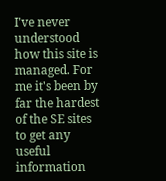I've never understood how this site is managed. For me it's been by far the hardest of the SE sites to get any useful information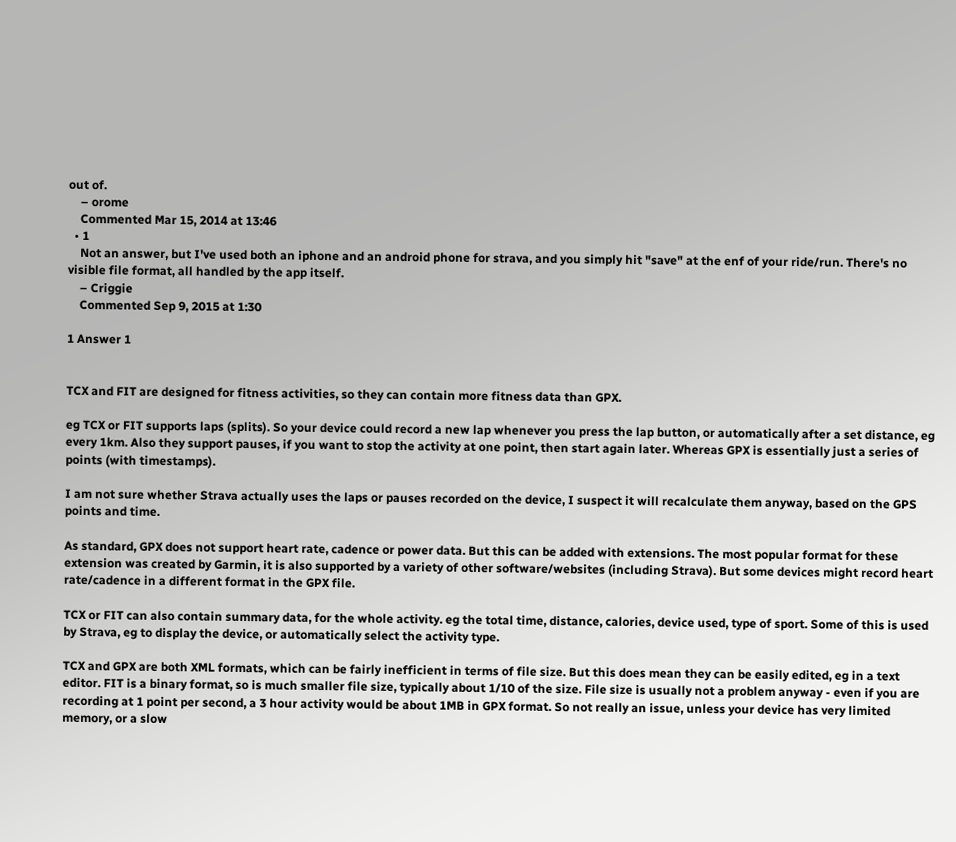out of.
    – orome
    Commented Mar 15, 2014 at 13:46
  • 1
    Not an answer, but I've used both an iphone and an android phone for strava, and you simply hit "save" at the enf of your ride/run. There's no visible file format, all handled by the app itself.
    – Criggie
    Commented Sep 9, 2015 at 1:30

1 Answer 1


TCX and FIT are designed for fitness activities, so they can contain more fitness data than GPX.

eg TCX or FIT supports laps (splits). So your device could record a new lap whenever you press the lap button, or automatically after a set distance, eg every 1km. Also they support pauses, if you want to stop the activity at one point, then start again later. Whereas GPX is essentially just a series of points (with timestamps).

I am not sure whether Strava actually uses the laps or pauses recorded on the device, I suspect it will recalculate them anyway, based on the GPS points and time.

As standard, GPX does not support heart rate, cadence or power data. But this can be added with extensions. The most popular format for these extension was created by Garmin, it is also supported by a variety of other software/websites (including Strava). But some devices might record heart rate/cadence in a different format in the GPX file.

TCX or FIT can also contain summary data, for the whole activity. eg the total time, distance, calories, device used, type of sport. Some of this is used by Strava, eg to display the device, or automatically select the activity type.

TCX and GPX are both XML formats, which can be fairly inefficient in terms of file size. But this does mean they can be easily edited, eg in a text editor. FIT is a binary format, so is much smaller file size, typically about 1/10 of the size. File size is usually not a problem anyway - even if you are recording at 1 point per second, a 3 hour activity would be about 1MB in GPX format. So not really an issue, unless your device has very limited memory, or a slow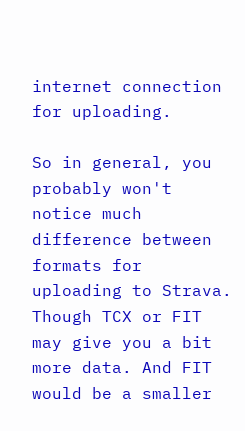internet connection for uploading.

So in general, you probably won't notice much difference between formats for uploading to Strava. Though TCX or FIT may give you a bit more data. And FIT would be a smaller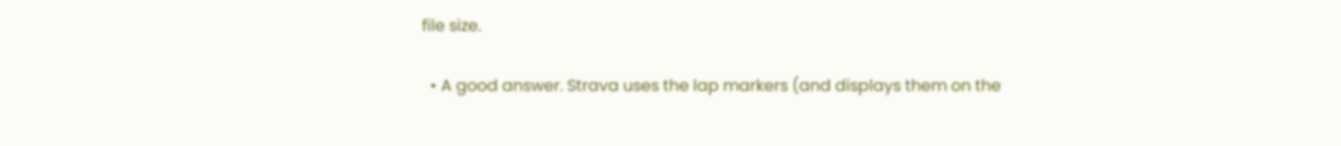file size.

  • A good answer. Strava uses the lap markers (and displays them on the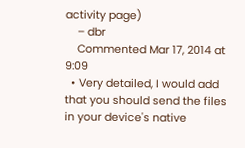activity page)
    – dbr
    Commented Mar 17, 2014 at 9:09
  • Very detailed, I would add that you should send the files in your device's native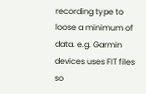recording type to loose a minimum of data. e.g. Garmin devices uses FIT files so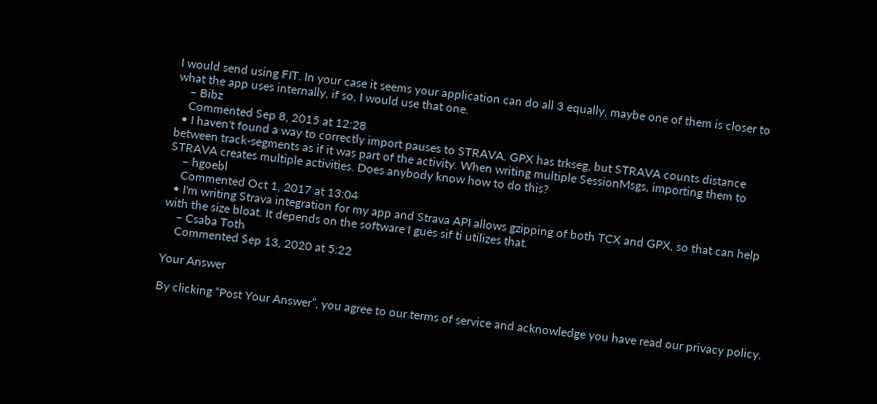I would send using FIT. In your case it seems your application can do all 3 equally, maybe one of them is closer to what the app uses internally, if so, I would use that one.
    – Bibz
    Commented Sep 8, 2015 at 12:28
  • I haven't found a way to correctly import pauses to STRAVA. GPX has trkseg, but STRAVA counts distance between track-segments as if it was part of the activity. When writing multiple SessionMsgs, importing them to STRAVA creates multiple activities. Does anybody know how to do this?
    – hgoebl
    Commented Oct 1, 2017 at 13:04
  • I'm writing Strava integration for my app and Strava API allows gzipping of both TCX and GPX, so that can help with the size bloat. It depends on the software I gues sif ti utilizes that.
    – Csaba Toth
    Commented Sep 13, 2020 at 5:22

Your Answer

By clicking “Post Your Answer”, you agree to our terms of service and acknowledge you have read our privacy policy.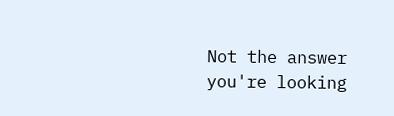Not the answer you're looking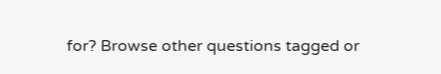for? Browse other questions tagged or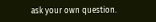ask your own question.